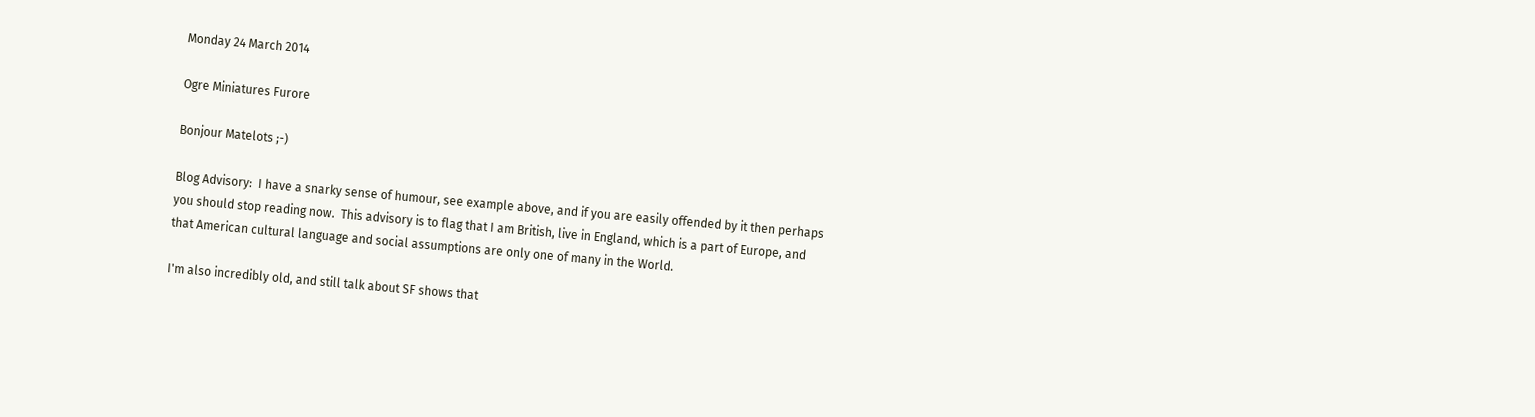Monday 24 March 2014

Ogre Miniatures Furore

Bonjour Matelots ;-)

Blog Advisory:  I have a snarky sense of humour, see example above, and if you are easily offended by it then perhaps you should stop reading now.  This advisory is to flag that I am British, live in England, which is a part of Europe, and that American cultural language and social assumptions are only one of many in the World.

I'm also incredibly old, and still talk about SF shows that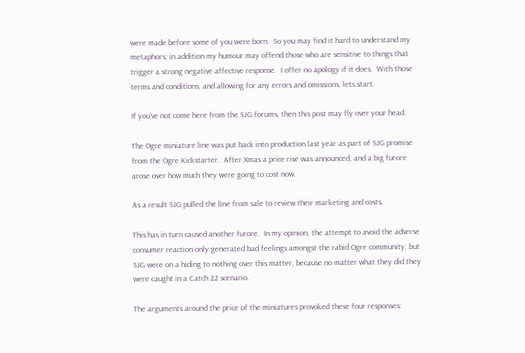were made before some of you were born.  So you may find it hard to understand my metaphors; in addition my humour may offend those who are sensitive to things that trigger a strong negative affective response.  I offer no apology if it does.  With those terms and conditions, and allowing for any errors and omissions, lets start.

If you've not come here from the SJG forums, then this post may fly over your head.

The Ogre miniature line was put back into production last year as part of SJG promise from the Ogre Kickstarter.  After Xmas a price rise was announced, and a big furore arose over how much they were going to cost now.

As a result SJG pulled the line from sale to review their marketing and costs.

This has in turn caused another furore.  In my opinion, the attempt to avoid the adverse consumer reaction only generated bad feelings amongst the rabid Ogre community, but SJG were on a hiding to nothing over this matter, because no matter what they did they were caught in a Catch 22 scenario.

The arguments around the price of the miniatures provoked these four responses: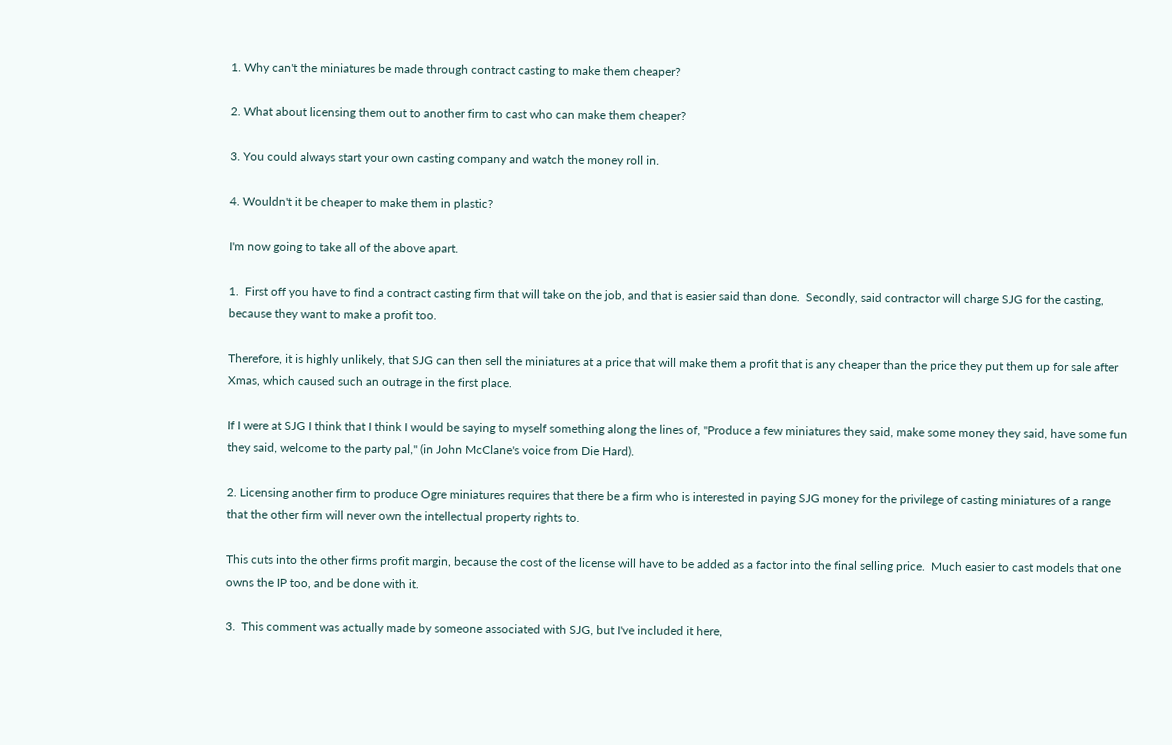1. Why can't the miniatures be made through contract casting to make them cheaper?

2. What about licensing them out to another firm to cast who can make them cheaper?

3. You could always start your own casting company and watch the money roll in.

4. Wouldn't it be cheaper to make them in plastic?

I'm now going to take all of the above apart.

1.  First off you have to find a contract casting firm that will take on the job, and that is easier said than done.  Secondly, said contractor will charge SJG for the casting, because they want to make a profit too.

Therefore, it is highly unlikely, that SJG can then sell the miniatures at a price that will make them a profit that is any cheaper than the price they put them up for sale after Xmas, which caused such an outrage in the first place.

If I were at SJG I think that I think I would be saying to myself something along the lines of, "Produce a few miniatures they said, make some money they said, have some fun they said, welcome to the party pal," (in John McClane's voice from Die Hard).

2. Licensing another firm to produce Ogre miniatures requires that there be a firm who is interested in paying SJG money for the privilege of casting miniatures of a range that the other firm will never own the intellectual property rights to.

This cuts into the other firms profit margin, because the cost of the license will have to be added as a factor into the final selling price.  Much easier to cast models that one owns the IP too, and be done with it.

3.  This comment was actually made by someone associated with SJG, but I've included it here,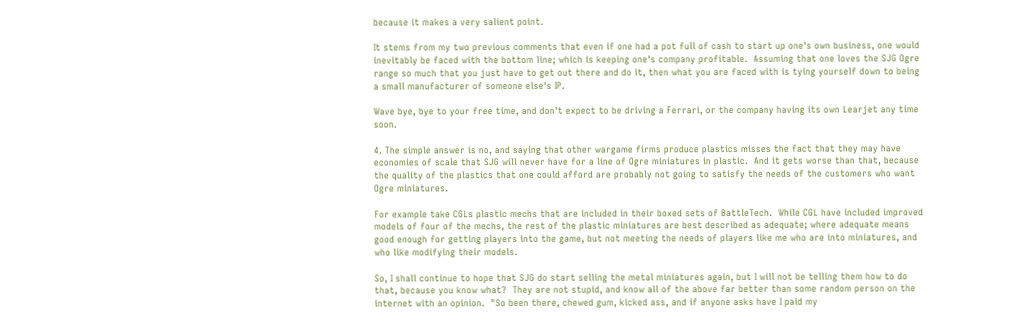because it makes a very salient point.

It stems from my two previous comments that even if one had a pot full of cash to start up one's own business, one would inevitably be faced with the bottom line; which is keeping one's company profitable.  Assuming that one loves the SJG Ogre range so much that you just have to get out there and do it, then what you are faced with is tying yourself down to being a small manufacturer of someone else's IP.

Wave bye, bye to your free time, and don't expect to be driving a Ferrari, or the company having its own Learjet any time soon.

4. The simple answer is no, and saying that other wargame firms produce plastics misses the fact that they may have economies of scale that SJG will never have for a line of Ogre miniatures in plastic.  And it gets worse than that, because the quality of the plastics that one could afford are probably not going to satisfy the needs of the customers who want Ogre miniatures.

For example take CGLs plastic mechs that are included in their boxed sets of BattleTech.  While CGL have included improved models of four of the mechs, the rest of the plastic miniatures are best described as adequate; where adequate means good enough for getting players into the game, but not meeting the needs of players like me who are into miniatures, and who like modifying their models.

So, I shall continue to hope that SJG do start selling the metal miniatures again, but I will not be telling them how to do that, because you know what?  They are not stupid, and know all of the above far better than some random person on the internet with an opinion.  "So been there, chewed gum, kicked ass, and if anyone asks have I paid my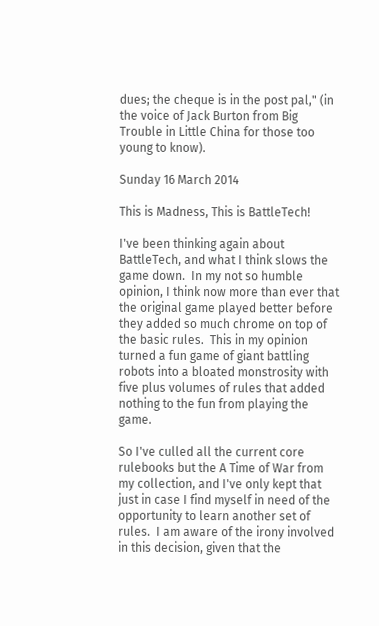dues; the cheque is in the post pal," (in the voice of Jack Burton from Big Trouble in Little China for those too young to know).

Sunday 16 March 2014

This is Madness, This is BattleTech!

I've been thinking again about BattleTech, and what I think slows the game down.  In my not so humble opinion, I think now more than ever that the original game played better before they added so much chrome on top of the basic rules.  This in my opinion turned a fun game of giant battling robots into a bloated monstrosity with five plus volumes of rules that added nothing to the fun from playing the game.

So I've culled all the current core rulebooks but the A Time of War from my collection, and I've only kept that just in case I find myself in need of the opportunity to learn another set of rules.  I am aware of the irony involved in this decision, given that the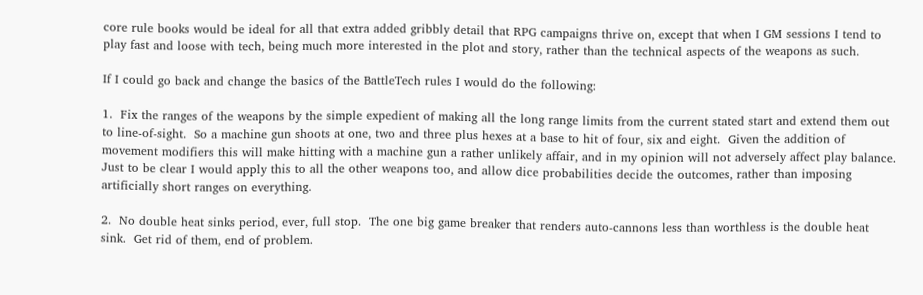core rule books would be ideal for all that extra added gribbly detail that RPG campaigns thrive on, except that when I GM sessions I tend to play fast and loose with tech, being much more interested in the plot and story, rather than the technical aspects of the weapons as such.

If I could go back and change the basics of the BattleTech rules I would do the following:

1.  Fix the ranges of the weapons by the simple expedient of making all the long range limits from the current stated start and extend them out to line-of-sight.  So a machine gun shoots at one, two and three plus hexes at a base to hit of four, six and eight.  Given the addition of movement modifiers this will make hitting with a machine gun a rather unlikely affair, and in my opinion will not adversely affect play balance.  Just to be clear I would apply this to all the other weapons too, and allow dice probabilities decide the outcomes, rather than imposing artificially short ranges on everything.

2.  No double heat sinks period, ever, full stop.  The one big game breaker that renders auto-cannons less than worthless is the double heat sink.  Get rid of them, end of problem.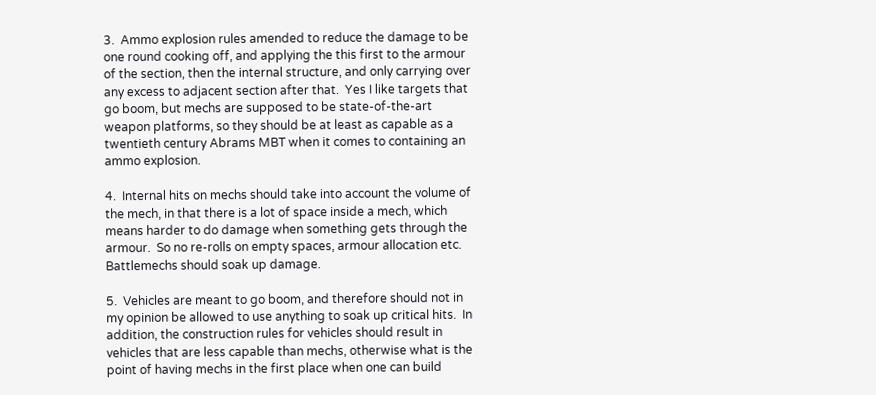3.  Ammo explosion rules amended to reduce the damage to be one round cooking off, and applying the this first to the armour of the section, then the internal structure, and only carrying over any excess to adjacent section after that.  Yes I like targets that go boom, but mechs are supposed to be state-of-the-art weapon platforms, so they should be at least as capable as a twentieth century Abrams MBT when it comes to containing an ammo explosion.

4.  Internal hits on mechs should take into account the volume of the mech, in that there is a lot of space inside a mech, which means harder to do damage when something gets through the armour.  So no re-rolls on empty spaces, armour allocation etc.  Battlemechs should soak up damage.

5.  Vehicles are meant to go boom, and therefore should not in my opinion be allowed to use anything to soak up critical hits.  In addition, the construction rules for vehicles should result in vehicles that are less capable than mechs, otherwise what is the point of having mechs in the first place when one can build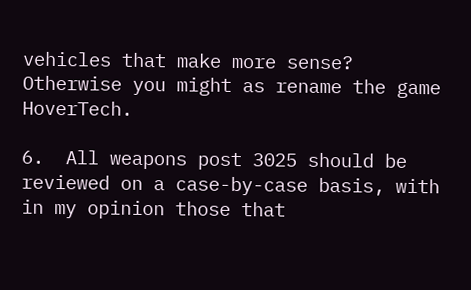vehicles that make more sense?  Otherwise you might as rename the game HoverTech.

6.  All weapons post 3025 should be reviewed on a case-by-case basis, with in my opinion those that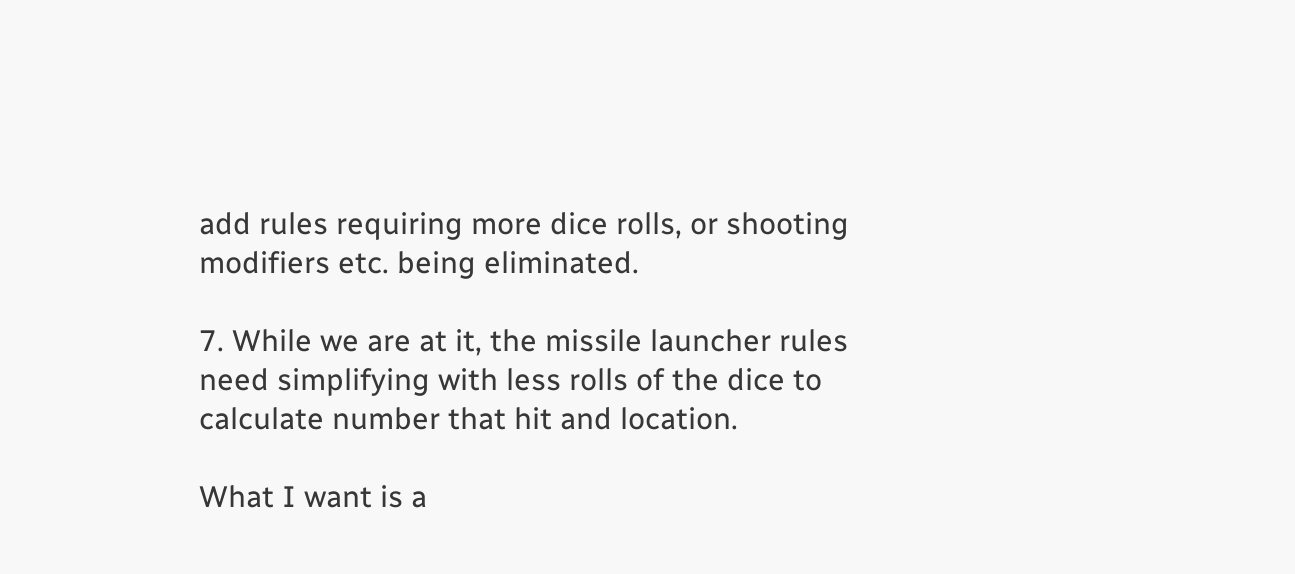add rules requiring more dice rolls, or shooting modifiers etc. being eliminated.

7. While we are at it, the missile launcher rules need simplifying with less rolls of the dice to calculate number that hit and location.

What I want is a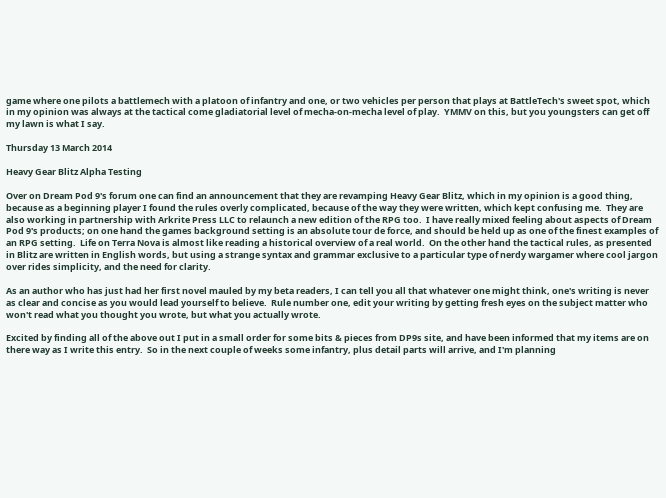game where one pilots a battlemech with a platoon of infantry and one, or two vehicles per person that plays at BattleTech's sweet spot, which in my opinion was always at the tactical come gladiatorial level of mecha-on-mecha level of play.  YMMV on this, but you youngsters can get off my lawn is what I say.

Thursday 13 March 2014

Heavy Gear Blitz Alpha Testing

Over on Dream Pod 9's forum one can find an announcement that they are revamping Heavy Gear Blitz, which in my opinion is a good thing, because as a beginning player I found the rules overly complicated, because of the way they were written, which kept confusing me.  They are also working in partnership with Arkrite Press LLC to relaunch a new edition of the RPG too.  I have really mixed feeling about aspects of Dream Pod 9's products; on one hand the games background setting is an absolute tour de force, and should be held up as one of the finest examples of an RPG setting.  Life on Terra Nova is almost like reading a historical overview of a real world.  On the other hand the tactical rules, as presented in Blitz are written in English words, but using a strange syntax and grammar exclusive to a particular type of nerdy wargamer where cool jargon over rides simplicity, and the need for clarity.

As an author who has just had her first novel mauled by my beta readers, I can tell you all that whatever one might think, one's writing is never as clear and concise as you would lead yourself to believe.  Rule number one, edit your writing by getting fresh eyes on the subject matter who won't read what you thought you wrote, but what you actually wrote.

Excited by finding all of the above out I put in a small order for some bits & pieces from DP9s site, and have been informed that my items are on there way as I write this entry.  So in the next couple of weeks some infantry, plus detail parts will arrive, and I'm planning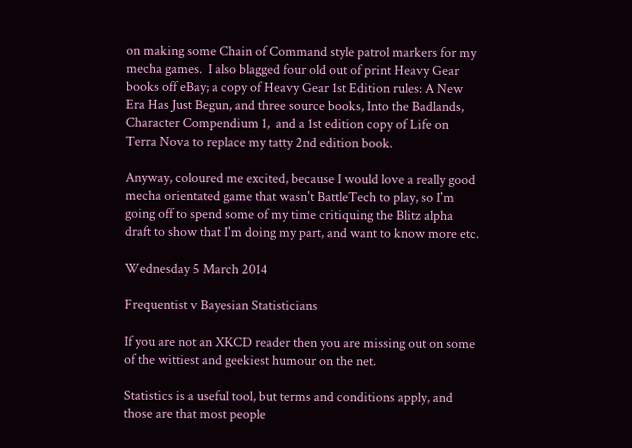on making some Chain of Command style patrol markers for my mecha games.  I also blagged four old out of print Heavy Gear books off eBay; a copy of Heavy Gear 1st Edition rules: A New Era Has Just Begun, and three source books, Into the Badlands, Character Compendium 1,  and a 1st edition copy of Life on Terra Nova to replace my tatty 2nd edition book.

Anyway, coloured me excited, because I would love a really good mecha orientated game that wasn't BattleTech to play, so I'm going off to spend some of my time critiquing the Blitz alpha draft to show that I'm doing my part, and want to know more etc.

Wednesday 5 March 2014

Frequentist v Bayesian Statisticians

If you are not an XKCD reader then you are missing out on some of the wittiest and geekiest humour on the net.

Statistics is a useful tool, but terms and conditions apply, and those are that most people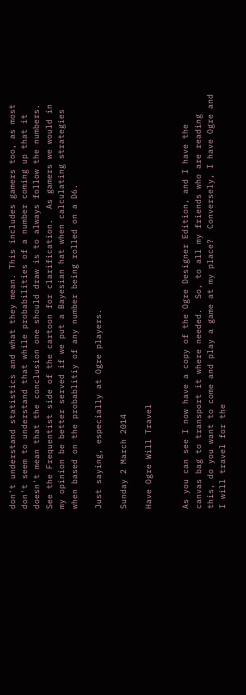don't understand statistics and what they mean. This includes gamers too, as most don't seem to understand that while probabilities of a number coming up that it doesn't mean that the conclusion one should draw is to always follow the numbers.  See the Frequentist side of the cartoon for clarification.  As gamers we would in my opinion be better served if we put a Bayesian hat when calculating strategies when based on the probablitiy of any number being rolled on a D6.

Just saying, especially at Ogre players.

Sunday 2 March 2014

Have Ogre Will Travel


As you can see I now have a copy of the Ogre Designer Edition, and I have the canvas bag to transport it where needed.  So, to all my friends who are reading this, do you want to come and play a game at my place?  Conversely, I have Ogre and I will travel for the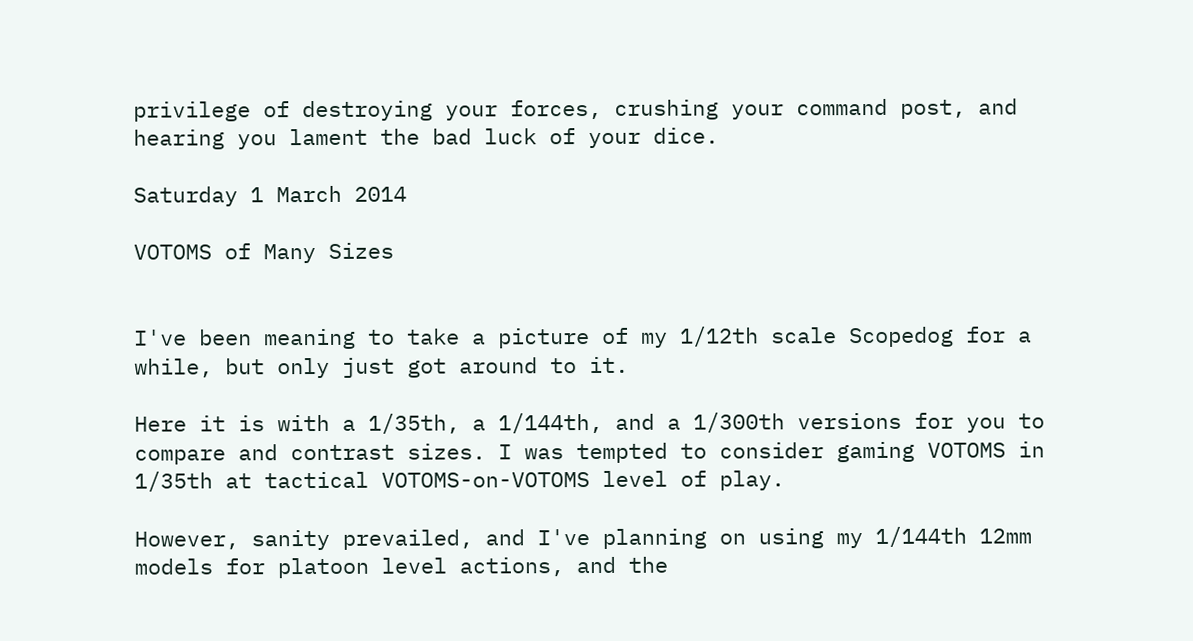privilege of destroying your forces, crushing your command post, and hearing you lament the bad luck of your dice.

Saturday 1 March 2014

VOTOMS of Many Sizes


I've been meaning to take a picture of my 1/12th scale Scopedog for a while, but only just got around to it.

Here it is with a 1/35th, a 1/144th, and a 1/300th versions for you to compare and contrast sizes. I was tempted to consider gaming VOTOMS in 1/35th at tactical VOTOMS-on-VOTOMS level of play.

However, sanity prevailed, and I've planning on using my 1/144th 12mm models for platoon level actions, and the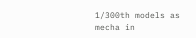1/300th models as mecha in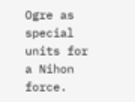Ogre as special units for a Nihon force.